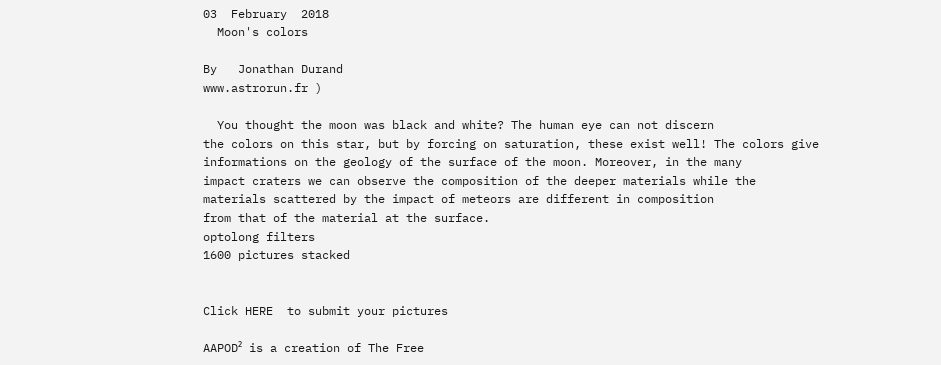03  February  2018
  Moon's colors

By   Jonathan Durand
www.astrorun.fr )

  You thought the moon was black and white? The human eye can not discern
the colors on this star, but by forcing on saturation, these exist well! The colors give
informations on the geology of the surface of the moon. Moreover, in the many
impact craters we can observe the composition of the deeper materials while the
materials scattered by the impact of meteors are different in composition
from that of the material at the surface.
optolong filters
1600 pictures stacked


Click HERE  to submit your pictures

AAPOD² is a creation of The Free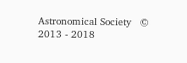Astronomical Society   © 2013 - 2018